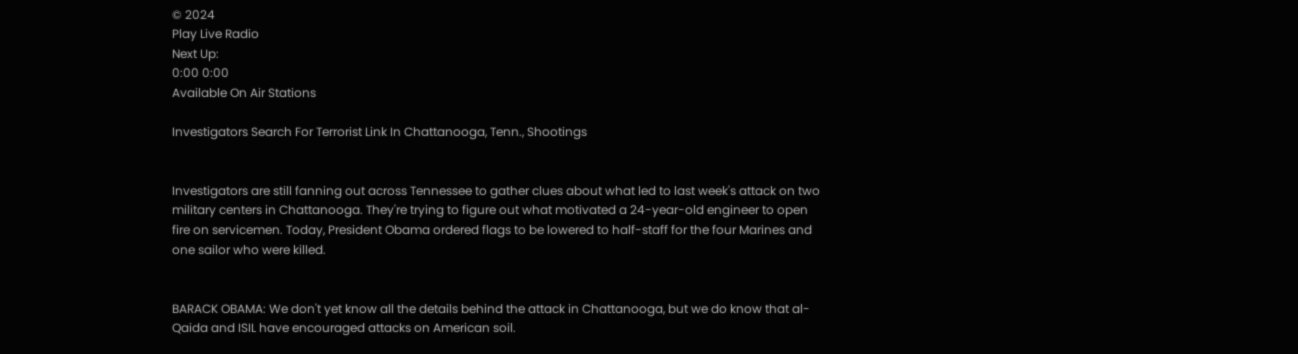© 2024
Play Live Radio
Next Up:
0:00 0:00
Available On Air Stations

Investigators Search For Terrorist Link In Chattanooga, Tenn., Shootings


Investigators are still fanning out across Tennessee to gather clues about what led to last week's attack on two military centers in Chattanooga. They're trying to figure out what motivated a 24-year-old engineer to open fire on servicemen. Today, President Obama ordered flags to be lowered to half-staff for the four Marines and one sailor who were killed.


BARACK OBAMA: We don't yet know all the details behind the attack in Chattanooga, but we do know that al-Qaida and ISIL have encouraged attacks on American soil.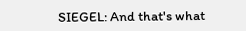SIEGEL: And that's what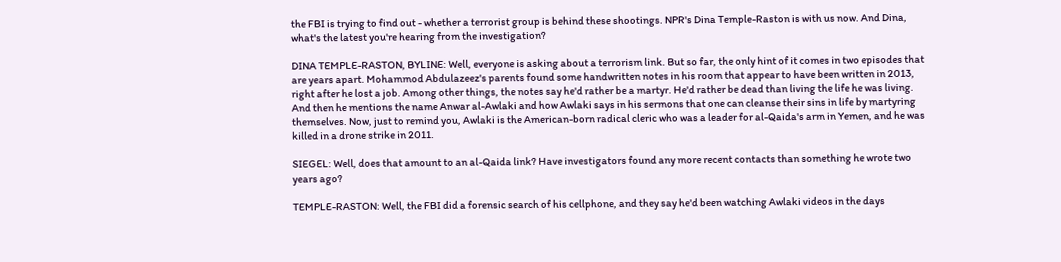the FBI is trying to find out - whether a terrorist group is behind these shootings. NPR's Dina Temple-Raston is with us now. And Dina, what's the latest you're hearing from the investigation?

DINA TEMPLE-RASTON, BYLINE: Well, everyone is asking about a terrorism link. But so far, the only hint of it comes in two episodes that are years apart. Mohammod Abdulazeez's parents found some handwritten notes in his room that appear to have been written in 2013, right after he lost a job. Among other things, the notes say he'd rather be a martyr. He'd rather be dead than living the life he was living. And then he mentions the name Anwar al-Awlaki and how Awlaki says in his sermons that one can cleanse their sins in life by martyring themselves. Now, just to remind you, Awlaki is the American-born radical cleric who was a leader for al-Qaida's arm in Yemen, and he was killed in a drone strike in 2011.

SIEGEL: Well, does that amount to an al-Qaida link? Have investigators found any more recent contacts than something he wrote two years ago?

TEMPLE-RASTON: Well, the FBI did a forensic search of his cellphone, and they say he'd been watching Awlaki videos in the days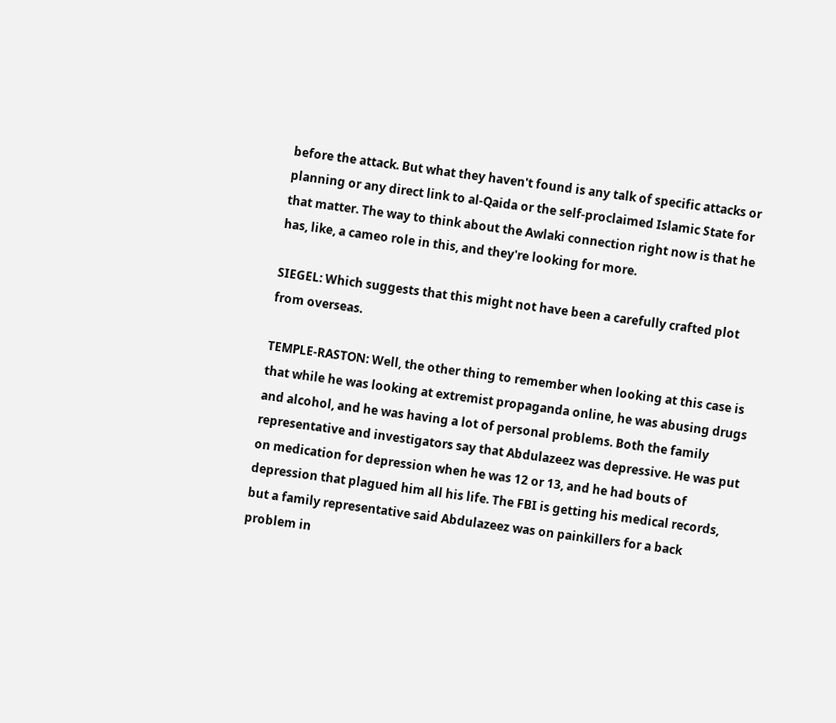before the attack. But what they haven't found is any talk of specific attacks or planning or any direct link to al-Qaida or the self-proclaimed Islamic State for that matter. The way to think about the Awlaki connection right now is that he has, like, a cameo role in this, and they're looking for more.

SIEGEL: Which suggests that this might not have been a carefully crafted plot from overseas.

TEMPLE-RASTON: Well, the other thing to remember when looking at this case is that while he was looking at extremist propaganda online, he was abusing drugs and alcohol, and he was having a lot of personal problems. Both the family representative and investigators say that Abdulazeez was depressive. He was put on medication for depression when he was 12 or 13, and he had bouts of depression that plagued him all his life. The FBI is getting his medical records, but a family representative said Abdulazeez was on painkillers for a back problem in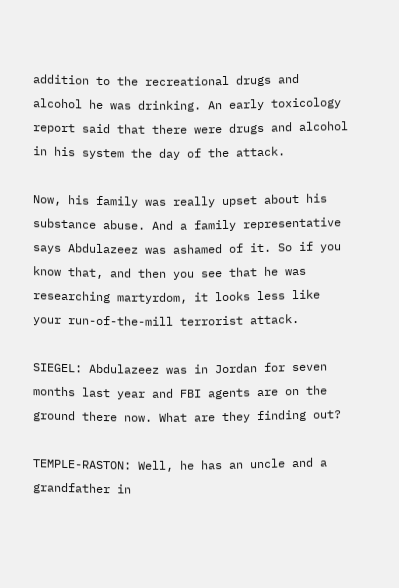addition to the recreational drugs and alcohol he was drinking. An early toxicology report said that there were drugs and alcohol in his system the day of the attack.

Now, his family was really upset about his substance abuse. And a family representative says Abdulazeez was ashamed of it. So if you know that, and then you see that he was researching martyrdom, it looks less like your run-of-the-mill terrorist attack.

SIEGEL: Abdulazeez was in Jordan for seven months last year and FBI agents are on the ground there now. What are they finding out?

TEMPLE-RASTON: Well, he has an uncle and a grandfather in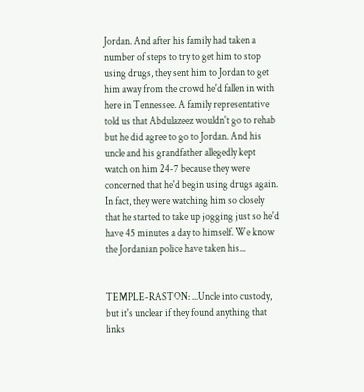Jordan. And after his family had taken a number of steps to try to get him to stop using drugs, they sent him to Jordan to get him away from the crowd he'd fallen in with here in Tennessee. A family representative told us that Abdulazeez wouldn't go to rehab but he did agree to go to Jordan. And his uncle and his grandfather allegedly kept watch on him 24-7 because they were concerned that he'd begin using drugs again. In fact, they were watching him so closely that he started to take up jogging just so he'd have 45 minutes a day to himself. We know the Jordanian police have taken his...


TEMPLE-RASTON: ...Uncle into custody, but it's unclear if they found anything that links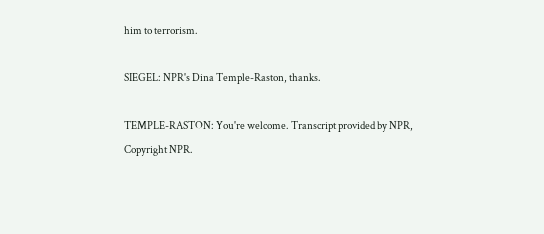him to terrorism.

SIEGEL: NPR's Dina Temple-Raston, thanks.

TEMPLE-RASTON: You're welcome. Transcript provided by NPR, Copyright NPR.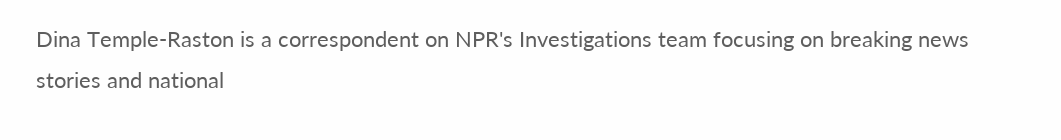Dina Temple-Raston is a correspondent on NPR's Investigations team focusing on breaking news stories and national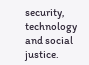security, technology and social justice.